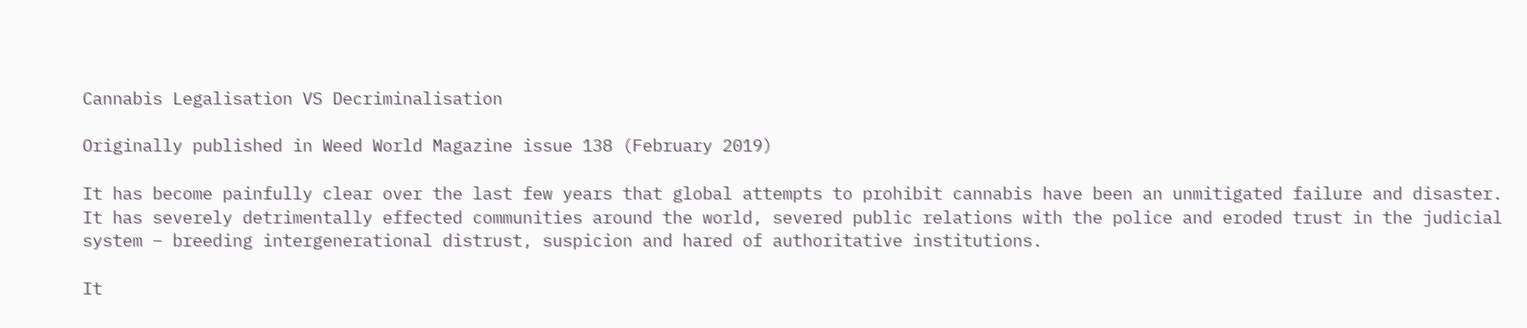Cannabis Legalisation VS Decriminalisation

Originally published in Weed World Magazine issue 138 (February 2019)

It has become painfully clear over the last few years that global attempts to prohibit cannabis have been an unmitigated failure and disaster. It has severely detrimentally effected communities around the world, severed public relations with the police and eroded trust in the judicial system – breeding intergenerational distrust, suspicion and hared of authoritative institutions.

It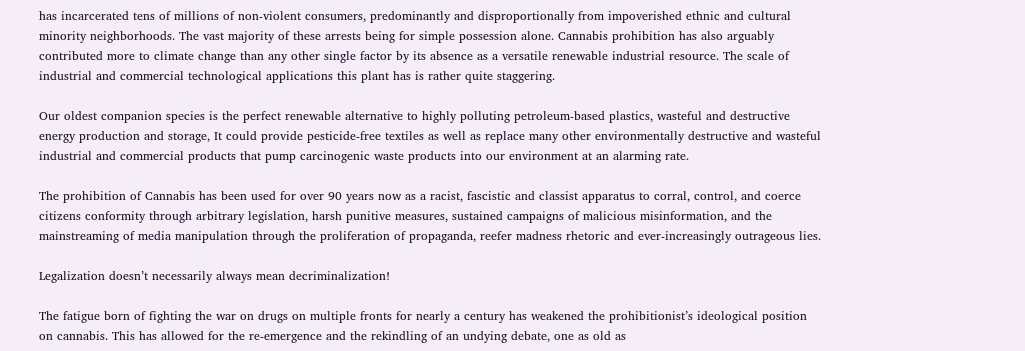has incarcerated tens of millions of non-violent consumers, predominantly and disproportionally from impoverished ethnic and cultural minority neighborhoods. The vast majority of these arrests being for simple possession alone. Cannabis prohibition has also arguably contributed more to climate change than any other single factor by its absence as a versatile renewable industrial resource. The scale of industrial and commercial technological applications this plant has is rather quite staggering.

Our oldest companion species is the perfect renewable alternative to highly polluting petroleum-based plastics, wasteful and destructive energy production and storage, It could provide pesticide-free textiles as well as replace many other environmentally destructive and wasteful industrial and commercial products that pump carcinogenic waste products into our environment at an alarming rate.

The prohibition of Cannabis has been used for over 90 years now as a racist, fascistic and classist apparatus to corral, control, and coerce citizens conformity through arbitrary legislation, harsh punitive measures, sustained campaigns of malicious misinformation, and the mainstreaming of media manipulation through the proliferation of propaganda, reefer madness rhetoric and ever-increasingly outrageous lies.

Legalization doesn’t necessarily always mean decriminalization!

The fatigue born of fighting the war on drugs on multiple fronts for nearly a century has weakened the prohibitionist’s ideological position on cannabis. This has allowed for the re-emergence and the rekindling of an undying debate, one as old as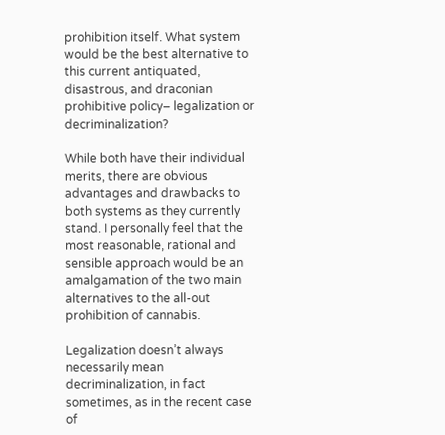prohibition itself. What system would be the best alternative to this current antiquated, disastrous, and draconian prohibitive policy– legalization or decriminalization?

While both have their individual merits, there are obvious advantages and drawbacks to both systems as they currently stand. I personally feel that the most reasonable, rational and sensible approach would be an amalgamation of the two main alternatives to the all-out prohibition of cannabis.

Legalization doesn’t always necessarily mean decriminalization, in fact sometimes, as in the recent case of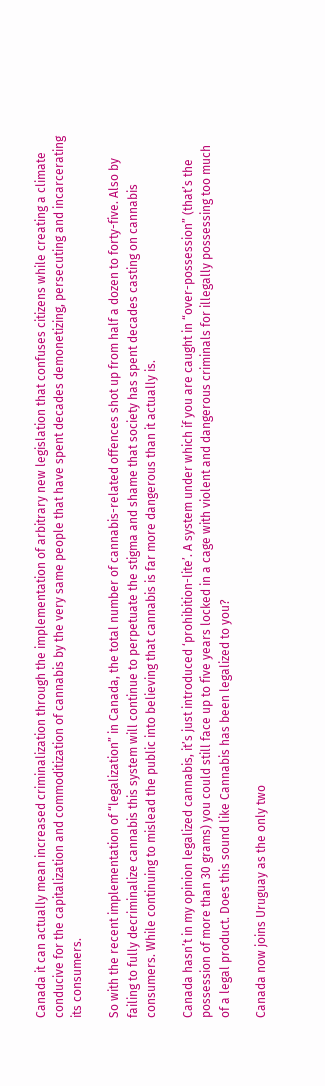Canada it can actually mean increased criminalization through the implementation of arbitrary new legislation that confuses citizens while creating a climate conducive for the capitalization and commoditization of cannabis by the very same people that have spent decades demonetizing, persecuting and incarcerating its consumers.

So with the recent implementation of “legalization” in Canada, the total number of cannabis-related offences shot up from half a dozen to forty-five. Also by failing to fully decriminalize cannabis this system will continue to perpetuate the stigma and shame that society has spent decades casting on cannabis consumers. While continuing to mislead the public into believing that cannabis is far more dangerous than it actually is.

Canada hasn’t in my opinion legalized cannabis, it’s just introduced ‘prohibition-lite’. A system under which if you are caught in “over-possession” (that’s the possession of more than 30 grams) you could still face up to five years locked in a cage with violent and dangerous criminals for illegally possessing too much of a legal product. Does this sound like Cannabis has been legalized to you?

Canada now joins Uruguay as the only two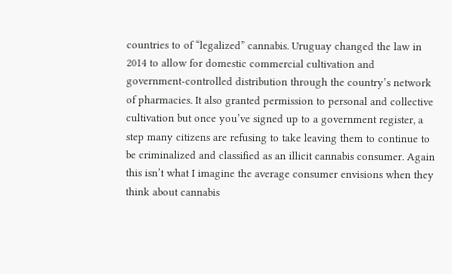countries to of “legalized” cannabis. Uruguay changed the law in 2014 to allow for domestic commercial cultivation and government-controlled distribution through the country’s network of pharmacies. It also granted permission to personal and collective cultivation but once you’ve signed up to a government register, a step many citizens are refusing to take leaving them to continue to be criminalized and classified as an illicit cannabis consumer. Again this isn’t what I imagine the average consumer envisions when they think about cannabis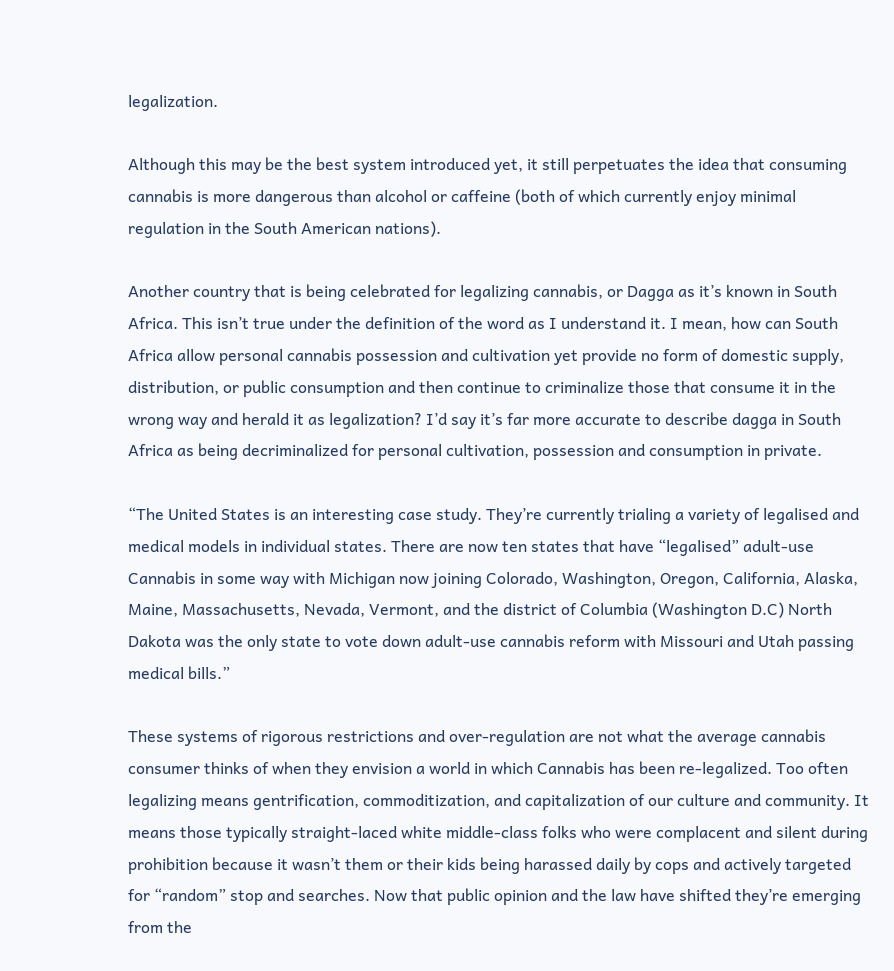legalization.

Although this may be the best system introduced yet, it still perpetuates the idea that consuming cannabis is more dangerous than alcohol or caffeine (both of which currently enjoy minimal regulation in the South American nations).

Another country that is being celebrated for legalizing cannabis, or Dagga as it’s known in South Africa. This isn’t true under the definition of the word as I understand it. I mean, how can South Africa allow personal cannabis possession and cultivation yet provide no form of domestic supply, distribution, or public consumption and then continue to criminalize those that consume it in the wrong way and herald it as legalization? I’d say it’s far more accurate to describe dagga in South Africa as being decriminalized for personal cultivation, possession and consumption in private.

“The United States is an interesting case study. They’re currently trialing a variety of legalised and medical models in individual states. There are now ten states that have “legalised” adult-use Cannabis in some way with Michigan now joining Colorado, Washington, Oregon, California, Alaska, Maine, Massachusetts, Nevada, Vermont, and the district of Columbia (Washington D.C) North Dakota was the only state to vote down adult-use cannabis reform with Missouri and Utah passing medical bills.”

These systems of rigorous restrictions and over-regulation are not what the average cannabis consumer thinks of when they envision a world in which Cannabis has been re-legalized. Too often legalizing means gentrification, commoditization, and capitalization of our culture and community. It means those typically straight-laced white middle-class folks who were complacent and silent during prohibition because it wasn’t them or their kids being harassed daily by cops and actively targeted for “random” stop and searches. Now that public opinion and the law have shifted they’re emerging from the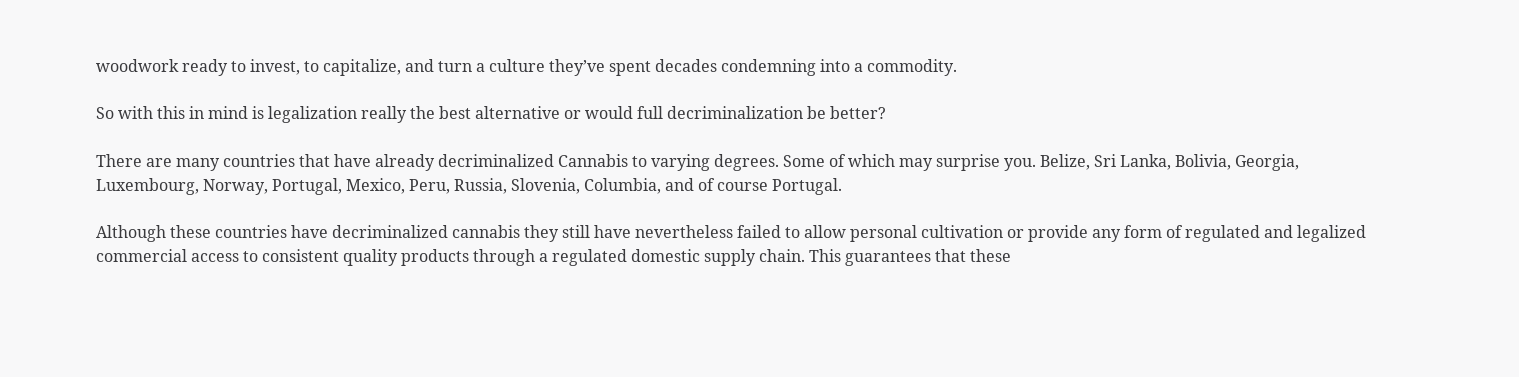woodwork ready to invest, to capitalize, and turn a culture they’ve spent decades condemning into a commodity.

So with this in mind is legalization really the best alternative or would full decriminalization be better?

There are many countries that have already decriminalized Cannabis to varying degrees. Some of which may surprise you. Belize, Sri Lanka, Bolivia, Georgia, Luxembourg, Norway, Portugal, Mexico, Peru, Russia, Slovenia, Columbia, and of course Portugal.

Although these countries have decriminalized cannabis they still have nevertheless failed to allow personal cultivation or provide any form of regulated and legalized commercial access to consistent quality products through a regulated domestic supply chain. This guarantees that these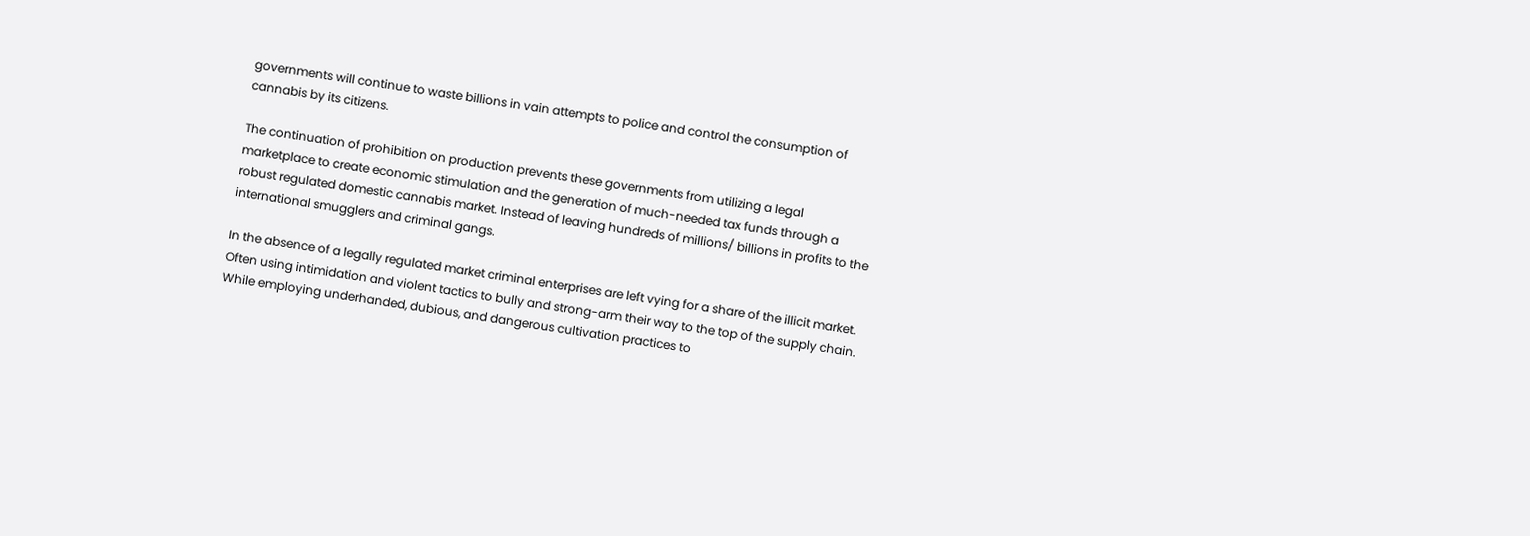governments will continue to waste billions in vain attempts to police and control the consumption of cannabis by its citizens.

The continuation of prohibition on production prevents these governments from utilizing a legal marketplace to create economic stimulation and the generation of much-needed tax funds through a robust regulated domestic cannabis market. Instead of leaving hundreds of millions/ billions in profits to the international smugglers and criminal gangs.

In the absence of a legally regulated market criminal enterprises are left vying for a share of the illicit market. Often using intimidation and violent tactics to bully and strong-arm their way to the top of the supply chain. While employing underhanded, dubious, and dangerous cultivation practices to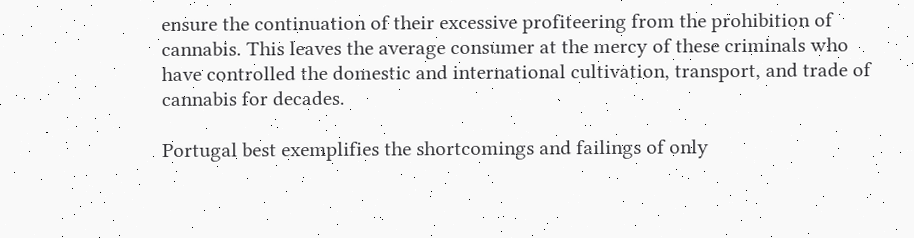ensure the continuation of their excessive profiteering from the prohibition of cannabis. This leaves the average consumer at the mercy of these criminals who have controlled the domestic and international cultivation, transport, and trade of cannabis for decades.

Portugal best exemplifies the shortcomings and failings of only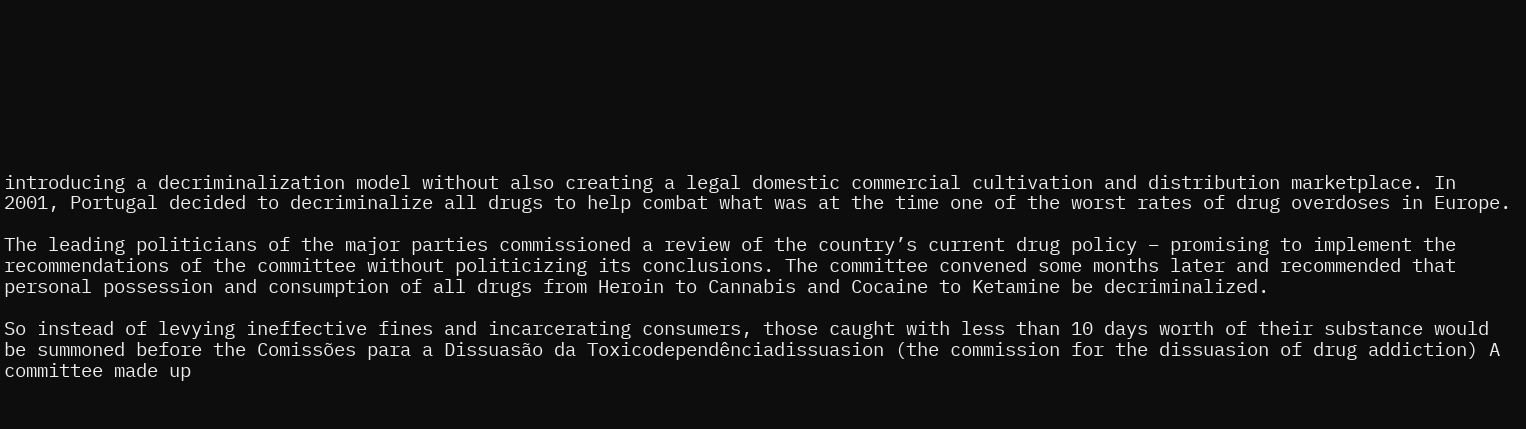introducing a decriminalization model without also creating a legal domestic commercial cultivation and distribution marketplace. In 2001, Portugal decided to decriminalize all drugs to help combat what was at the time one of the worst rates of drug overdoses in Europe.

The leading politicians of the major parties commissioned a review of the country’s current drug policy – promising to implement the recommendations of the committee without politicizing its conclusions. The committee convened some months later and recommended that personal possession and consumption of all drugs from Heroin to Cannabis and Cocaine to Ketamine be decriminalized.

So instead of levying ineffective fines and incarcerating consumers, those caught with less than 10 days worth of their substance would be summoned before the Comissões para a Dissuasão da Toxicodependênciadissuasion (the commission for the dissuasion of drug addiction) A committee made up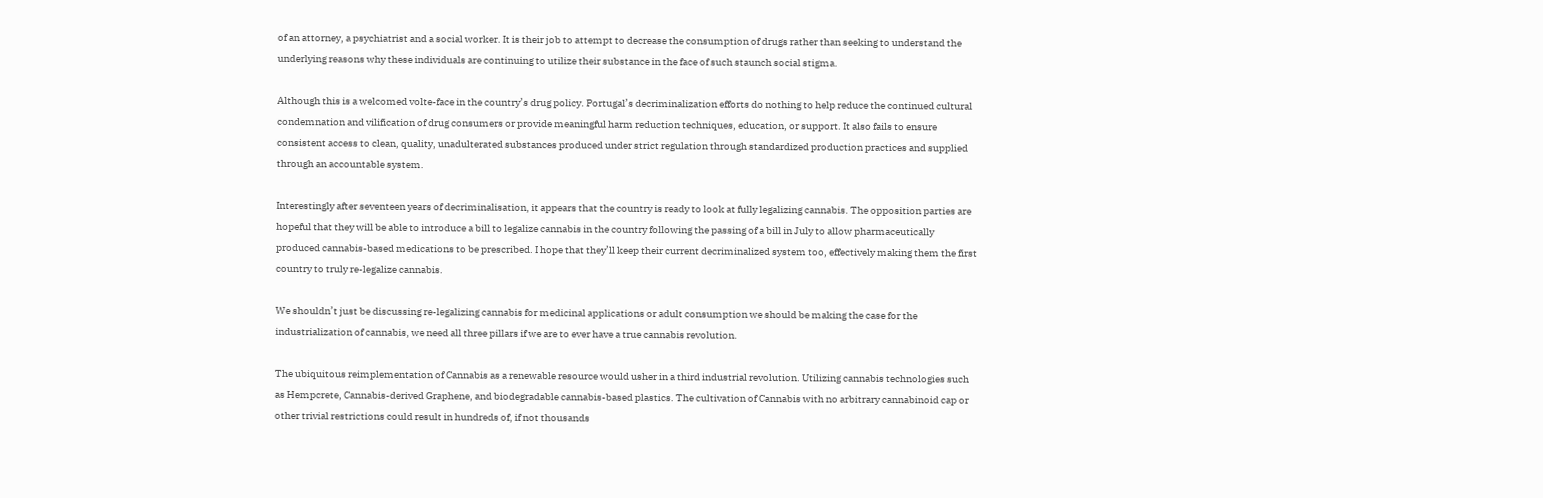of an attorney, a psychiatrist and a social worker. It is their job to attempt to decrease the consumption of drugs rather than seeking to understand the underlying reasons why these individuals are continuing to utilize their substance in the face of such staunch social stigma.

Although this is a welcomed volte-face in the country’s drug policy. Portugal’s decriminalization efforts do nothing to help reduce the continued cultural condemnation and vilification of drug consumers or provide meaningful harm reduction techniques, education, or support. It also fails to ensure consistent access to clean, quality, unadulterated substances produced under strict regulation through standardized production practices and supplied through an accountable system.

Interestingly after seventeen years of decriminalisation, it appears that the country is ready to look at fully legalizing cannabis. The opposition parties are hopeful that they will be able to introduce a bill to legalize cannabis in the country following the passing of a bill in July to allow pharmaceutically produced cannabis-based medications to be prescribed. I hope that they’ll keep their current decriminalized system too, effectively making them the first country to truly re-legalize cannabis.

We shouldn’t just be discussing re-legalizing cannabis for medicinal applications or adult consumption we should be making the case for the industrialization of cannabis, we need all three pillars if we are to ever have a true cannabis revolution.

The ubiquitous reimplementation of Cannabis as a renewable resource would usher in a third industrial revolution. Utilizing cannabis technologies such as Hempcrete, Cannabis-derived Graphene, and biodegradable cannabis-based plastics. The cultivation of Cannabis with no arbitrary cannabinoid cap or other trivial restrictions could result in hundreds of, if not thousands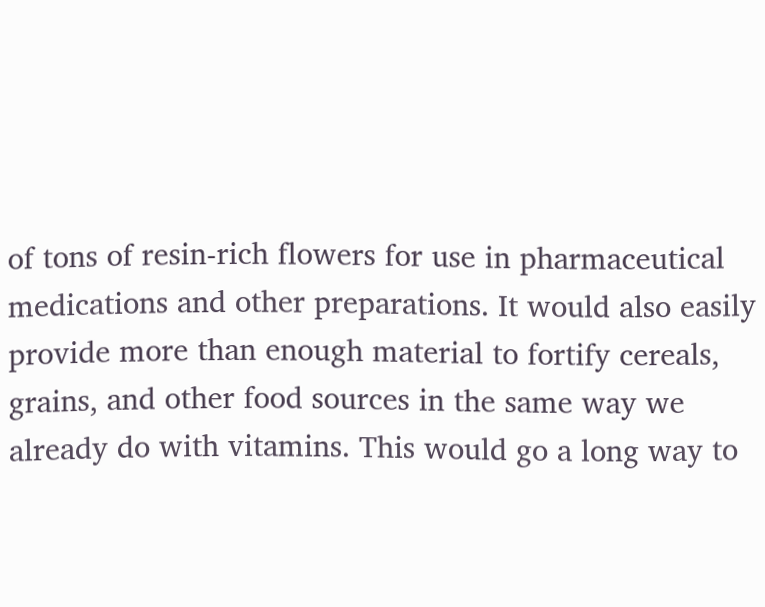of tons of resin-rich flowers for use in pharmaceutical medications and other preparations. It would also easily provide more than enough material to fortify cereals, grains, and other food sources in the same way we already do with vitamins. This would go a long way to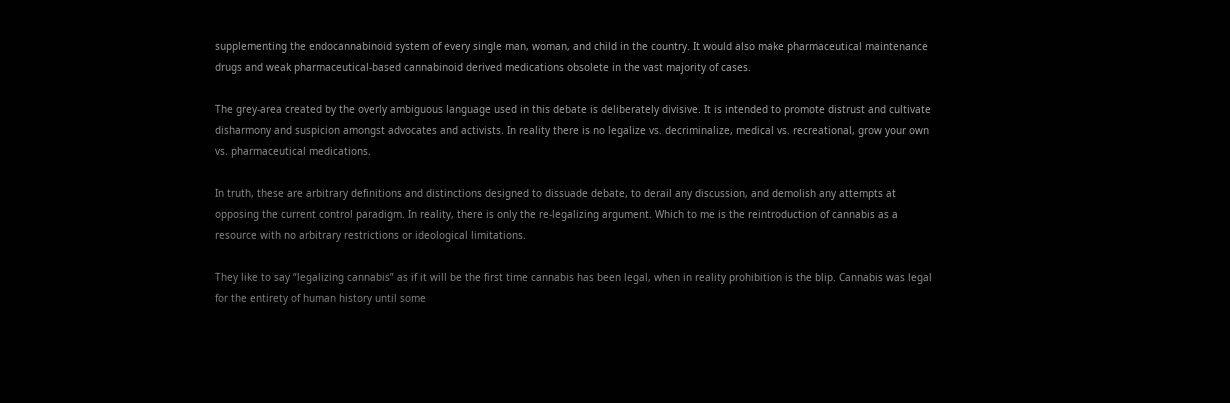supplementing the endocannabinoid system of every single man, woman, and child in the country. It would also make pharmaceutical maintenance drugs and weak pharmaceutical-based cannabinoid derived medications obsolete in the vast majority of cases.

The grey-area created by the overly ambiguous language used in this debate is deliberately divisive. It is intended to promote distrust and cultivate disharmony and suspicion amongst advocates and activists. In reality there is no legalize vs. decriminalize, medical vs. recreational, grow your own vs. pharmaceutical medications.

In truth, these are arbitrary definitions and distinctions designed to dissuade debate, to derail any discussion, and demolish any attempts at opposing the current control paradigm. In reality, there is only the re-legalizing argument. Which to me is the reintroduction of cannabis as a resource with no arbitrary restrictions or ideological limitations.

They like to say “legalizing cannabis” as if it will be the first time cannabis has been legal, when in reality prohibition is the blip. Cannabis was legal for the entirety of human history until some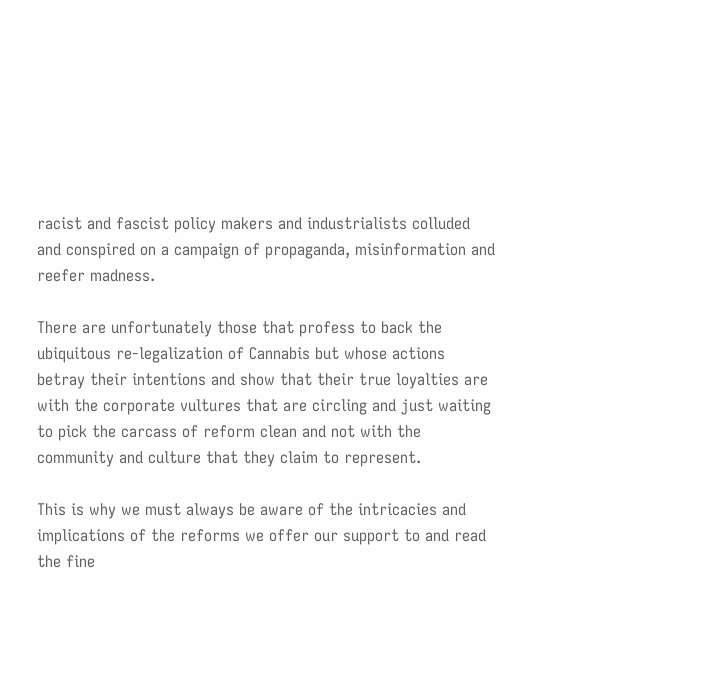racist and fascist policy makers and industrialists colluded and conspired on a campaign of propaganda, misinformation and reefer madness.

There are unfortunately those that profess to back the ubiquitous re-legalization of Cannabis but whose actions betray their intentions and show that their true loyalties are with the corporate vultures that are circling and just waiting to pick the carcass of reform clean and not with the community and culture that they claim to represent.

This is why we must always be aware of the intricacies and implications of the reforms we offer our support to and read the fine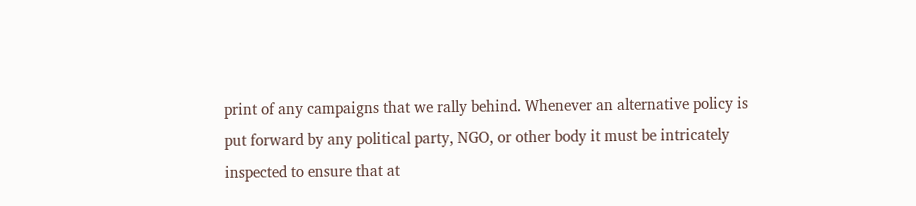print of any campaigns that we rally behind. Whenever an alternative policy is put forward by any political party, NGO, or other body it must be intricately inspected to ensure that at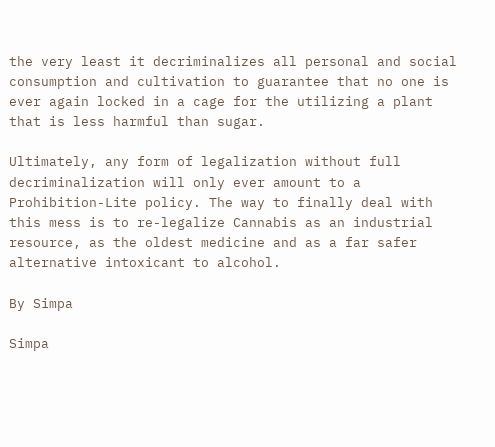the very least it decriminalizes all personal and social consumption and cultivation to guarantee that no one is ever again locked in a cage for the utilizing a plant that is less harmful than sugar.

Ultimately, any form of legalization without full decriminalization will only ever amount to a Prohibition-Lite policy. The way to finally deal with this mess is to re-legalize Cannabis as an industrial resource, as the oldest medicine and as a far safer alternative intoxicant to alcohol.

By Simpa

Simpa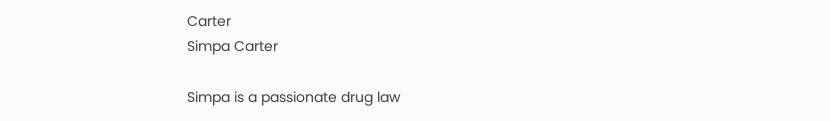Carter
Simpa Carter

Simpa is a passionate drug law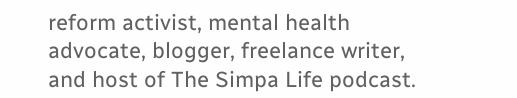reform activist, mental health advocate, blogger, freelance writer, and host of The Simpa Life podcast.